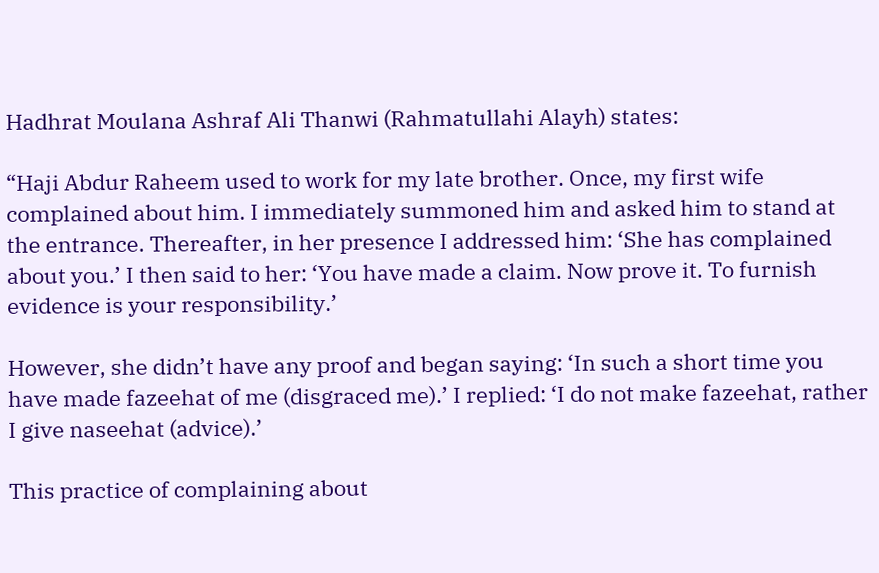Hadhrat Moulana Ashraf Ali Thanwi (Rahmatullahi Alayh) states:

“Haji Abdur Raheem used to work for my late brother. Once, my first wife complained about him. I immediately summoned him and asked him to stand at the entrance. Thereafter, in her presence I addressed him: ‘She has complained about you.’ I then said to her: ‘You have made a claim. Now prove it. To furnish evidence is your responsibility.’

However, she didn’t have any proof and began saying: ‘In such a short time you have made fazeehat of me (disgraced me).’ I replied: ‘I do not make fazeehat, rather I give naseehat (advice).’

This practice of complaining about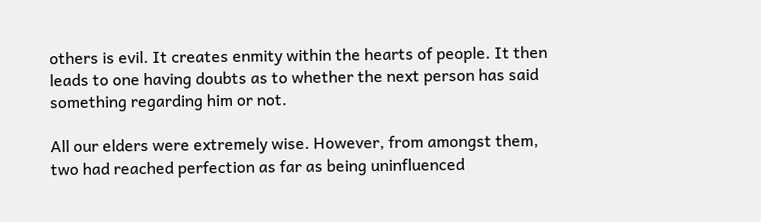others is evil. It creates enmity within the hearts of people. It then leads to one having doubts as to whether the next person has said something regarding him or not.

All our elders were extremely wise. However, from amongst them, two had reached perfection as far as being uninfluenced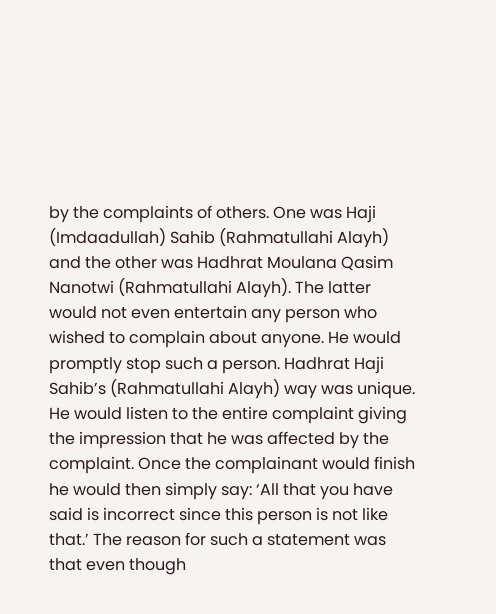by the complaints of others. One was Haji (Imdaadullah) Sahib (Rahmatullahi Alayh) and the other was Hadhrat Moulana Qasim Nanotwi (Rahmatullahi Alayh). The latter would not even entertain any person who wished to complain about anyone. He would promptly stop such a person. Hadhrat Haji Sahib’s (Rahmatullahi Alayh) way was unique. He would listen to the entire complaint giving the impression that he was affected by the complaint. Once the complainant would finish he would then simply say: ‘All that you have said is incorrect since this person is not like that.’ The reason for such a statement was that even though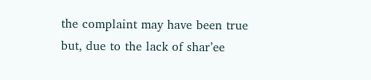the complaint may have been true but, due to the lack of shar’ee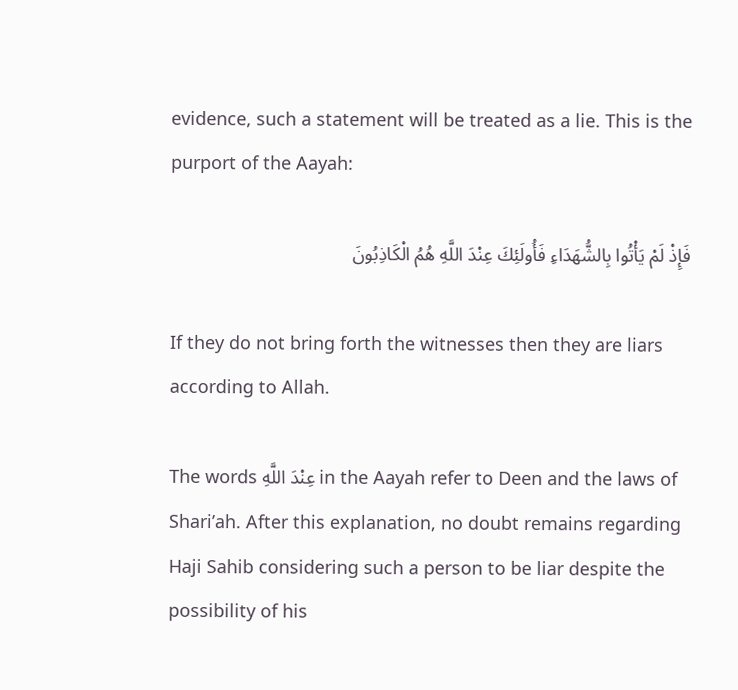evidence, such a statement will be treated as a lie. This is the purport of the Aayah:

فَإِذْ لَمْ يَأْتُوا بِالشُّهَدَاءِ فَأُولَئِكَ عِنْدَ اللَّهِ هُمُ الْكَاذِبُونَ

If they do not bring forth the witnesses then they are liars according to Allah.

The words عِنْدَ اللَّهِ in the Aayah refer to Deen and the laws of Shari’ah. After this explanation, no doubt remains regarding Haji Sahib considering such a person to be liar despite the possibility of his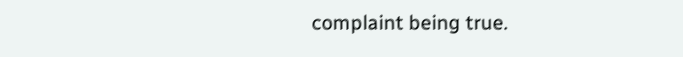complaint being true.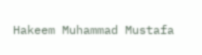Hakeem Muhammad Mustafa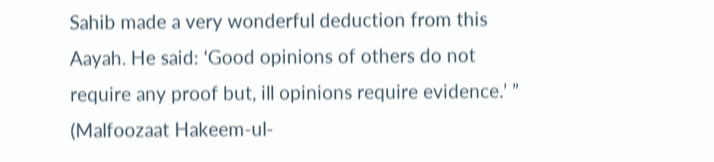Sahib made a very wonderful deduction from this Aayah. He said: ‘Good opinions of others do not require any proof but, ill opinions require evidence.’ ” (Malfoozaat Hakeem-ul-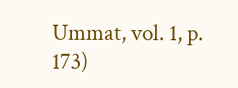Ummat, vol. 1, p. 173)